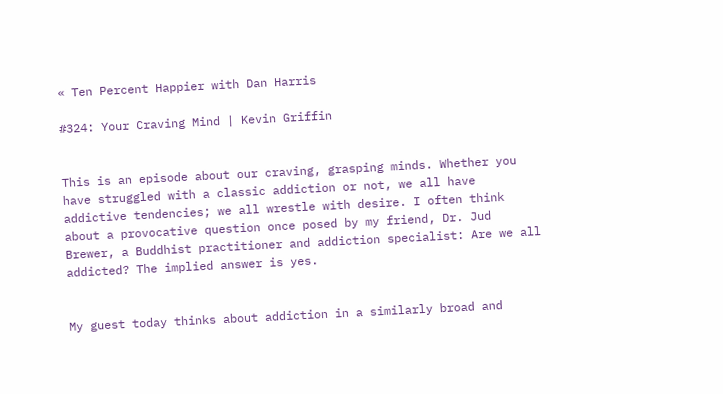« Ten Percent Happier with Dan Harris

#324: Your Craving Mind | Kevin Griffin


This is an episode about our craving, grasping minds. Whether you have struggled with a classic addiction or not, we all have addictive tendencies; we all wrestle with desire. I often think about a provocative question once posed by my friend, Dr. Jud Brewer, a Buddhist practitioner and addiction specialist: Are we all addicted? The implied answer is yes.


My guest today thinks about addiction in a similarly broad and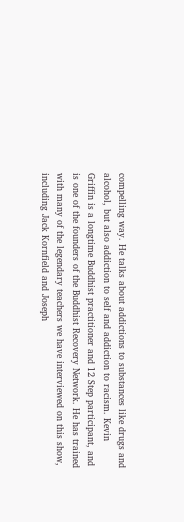compelling way. He talks about addictions to substances like drugs and alcohol, but also addiction to self and addiction to racism. Kevin Griffin is a longtime Buddhist practitioner and 12 Step participant, and is one of the founders of the Buddhist Recovery Network. He has trained with many of the legendary teachers we have interviewed on this show, including Jack Kornfield and Joseph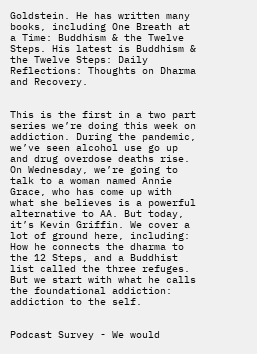Goldstein. He has written many books, including One Breath at a Time: Buddhism & the Twelve Steps. His latest is Buddhism & the Twelve Steps: Daily Reflections: Thoughts on Dharma and Recovery.


This is the first in a two part series we’re doing this week on addiction. During the pandemic, we’ve seen alcohol use go up and drug overdose deaths rise. On Wednesday, we’re going to talk to a woman named Annie Grace, who has come up with what she believes is a powerful alternative to AA. But today, it’s Kevin Griffin. We cover a lot of ground here, including: How he connects the dharma to the 12 Steps, and a Buddhist list called the three refuges. But we start with what he calls the foundational addiction: addiction to the self.


Podcast Survey - We would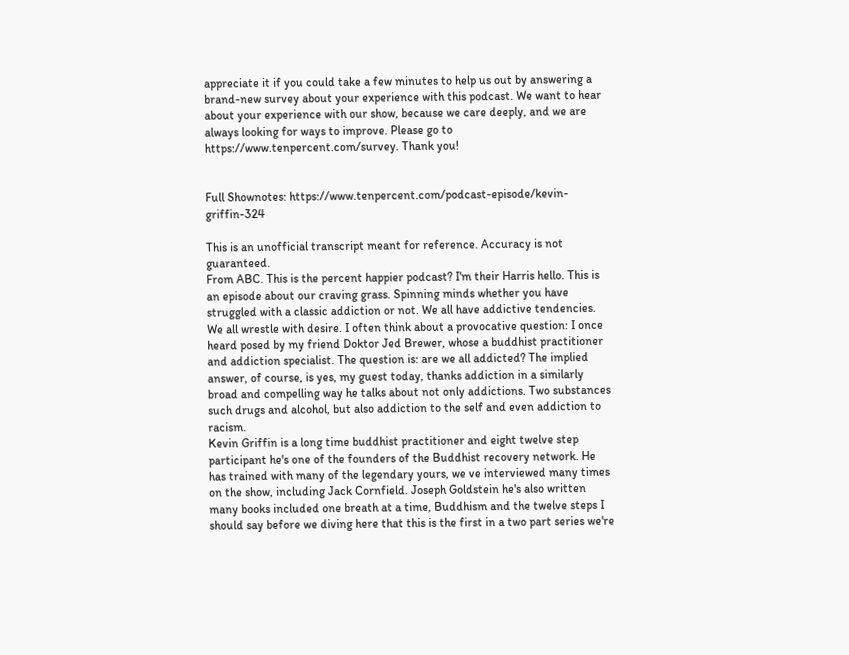appreciate it if you could take a few minutes to help us out by answering a brand-new survey about your experience with this podcast. We want to hear about your experience with our show, because we care deeply, and we are always looking for ways to improve. Please go to https://www.tenpercent.com/survey. Thank you!


Full Shownotes: https://www.tenpercent.com/podcast-episode/kevin-griffin-324

This is an unofficial transcript meant for reference. Accuracy is not guaranteed.
From ABC. This is the percent happier podcast? I'm their Harris hello. This is an episode about our craving grass. Spinning minds whether you have struggled with a classic addiction or not. We all have addictive tendencies. We all wrestle with desire. I often think about a provocative question: I once heard posed by my friend Doktor Jed Brewer, whose a buddhist practitioner and addiction specialist. The question is: are we all addicted? The implied answer, of course, is yes, my guest today, thanks addiction in a similarly broad and compelling way he talks about not only addictions. Two substances such drugs and alcohol, but also addiction to the self and even addiction to racism.
Kevin Griffin is a long time buddhist practitioner and eight twelve step participant he's one of the founders of the Buddhist recovery network. He has trained with many of the legendary yours, we ve interviewed many times on the show, including Jack Cornfield. Joseph Goldstein he's also written many books included one breath at a time, Buddhism and the twelve steps I should say before we diving here that this is the first in a two part series we're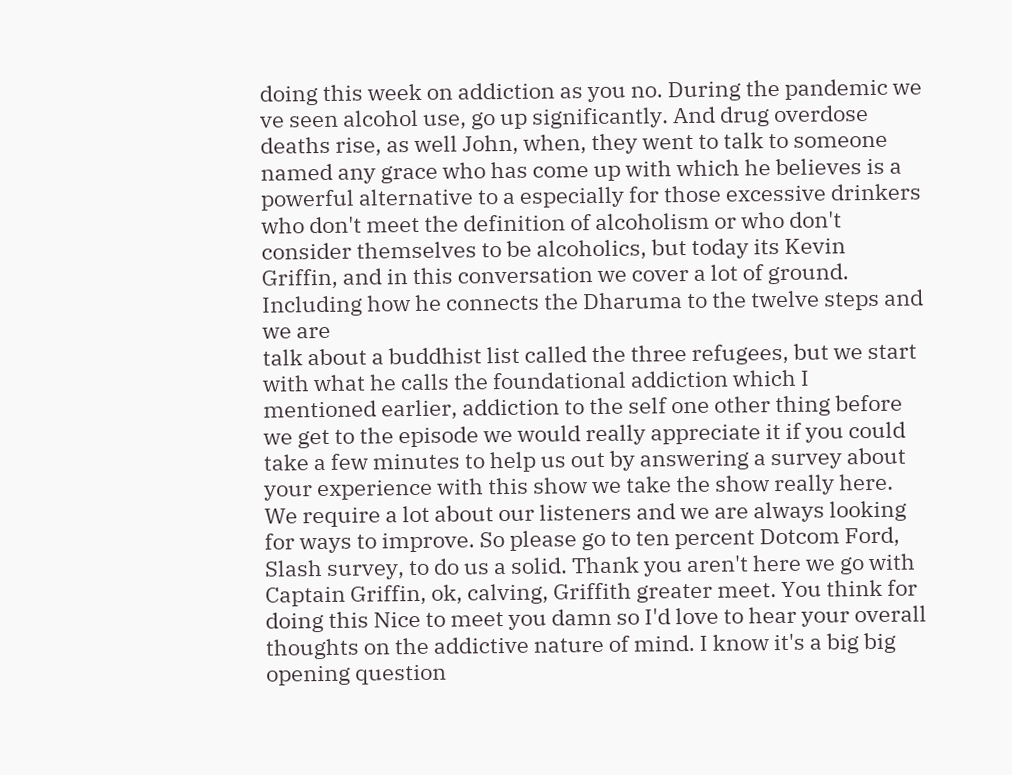doing this week on addiction as you no. During the pandemic we ve seen alcohol use, go up significantly. And drug overdose deaths rise, as well John, when, they went to talk to someone named any grace who has come up with which he believes is a powerful alternative to a especially for those excessive drinkers who don't meet the definition of alcoholism or who don't consider themselves to be alcoholics, but today its Kevin Griffin, and in this conversation we cover a lot of ground. Including how he connects the Dharuma to the twelve steps and we are
talk about a buddhist list called the three refugees, but we start with what he calls the foundational addiction which I mentioned earlier, addiction to the self one other thing before we get to the episode we would really appreciate it if you could take a few minutes to help us out by answering a survey about your experience with this show we take the show really here. We require a lot about our listeners and we are always looking for ways to improve. So please go to ten percent Dotcom Ford, Slash survey, to do us a solid. Thank you aren't here we go with Captain Griffin, ok, calving, Griffith greater meet. You think for doing this Nice to meet you damn so I'd love to hear your overall thoughts on the addictive nature of mind. I know it's a big big opening question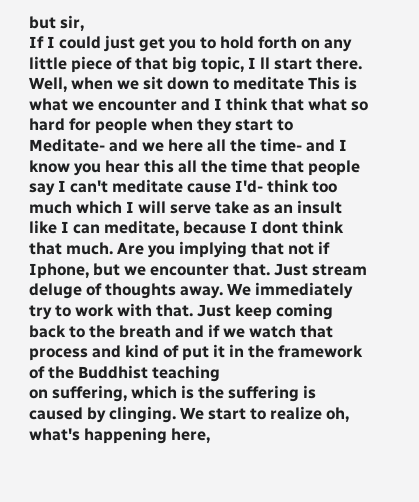but sir,
If I could just get you to hold forth on any little piece of that big topic, I ll start there. Well, when we sit down to meditate This is what we encounter and I think that what so hard for people when they start to Meditate- and we here all the time- and I know you hear this all the time that people say I can't meditate cause I'd- think too much which I will serve take as an insult like I can meditate, because I dont think that much. Are you implying that not if Iphone, but we encounter that. Just stream deluge of thoughts away. We immediately try to work with that. Just keep coming back to the breath and if we watch that process and kind of put it in the framework of the Buddhist teaching
on suffering, which is the suffering is caused by clinging. We start to realize oh, what's happening here,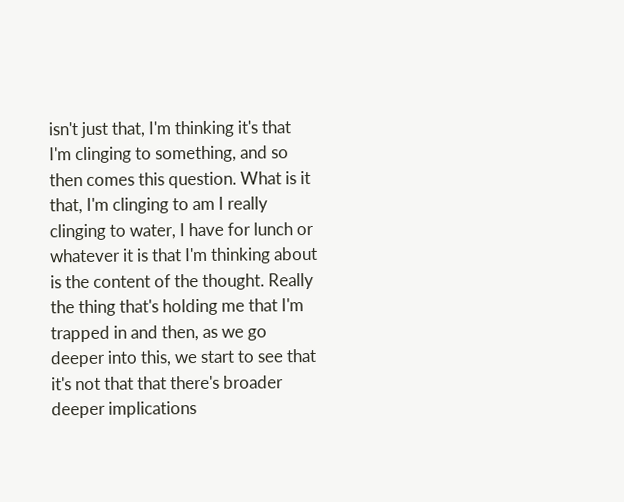isn't just that, I'm thinking it's that I'm clinging to something, and so then comes this question. What is it that, I'm clinging to am I really clinging to water, I have for lunch or whatever it is that I'm thinking about is the content of the thought. Really the thing that's holding me that I'm trapped in and then, as we go deeper into this, we start to see that it's not that that there's broader deeper implications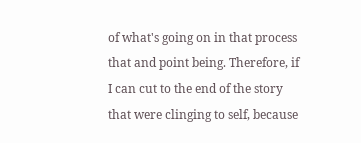of what's going on in that process that and point being. Therefore, if I can cut to the end of the story that were clinging to self, because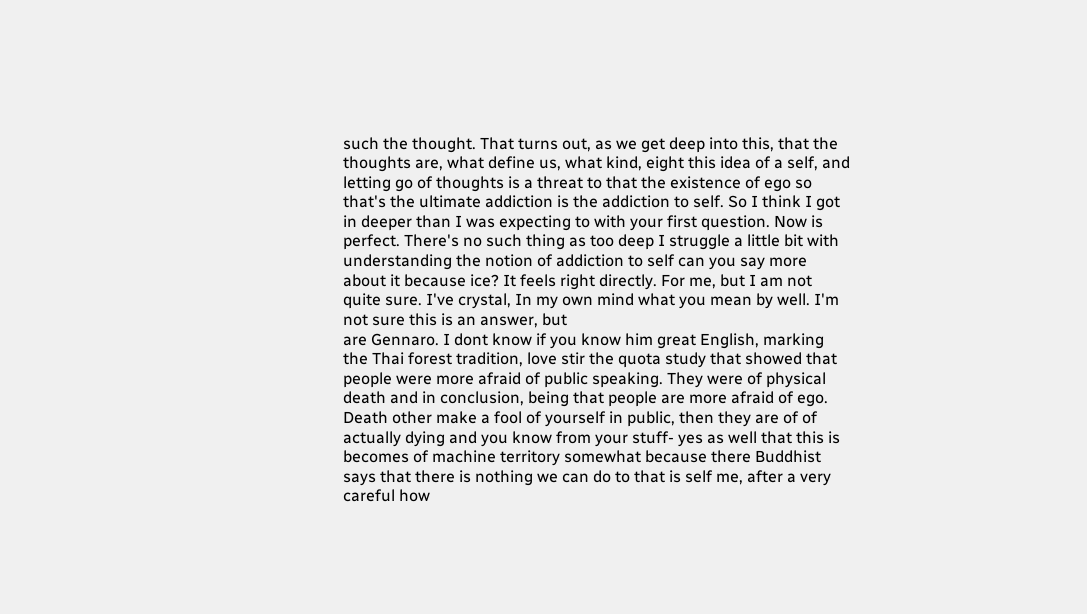such the thought. That turns out, as we get deep into this, that the thoughts are, what define us, what kind, eight this idea of a self, and letting go of thoughts is a threat to that the existence of ego so that's the ultimate addiction is the addiction to self. So I think I got in deeper than I was expecting to with your first question. Now is perfect. There's no such thing as too deep I struggle a little bit with understanding the notion of addiction to self can you say more about it because ice? It feels right directly. For me, but I am not quite sure. I've crystal, In my own mind what you mean by well. I'm not sure this is an answer, but
are Gennaro. I dont know if you know him great English, marking the Thai forest tradition, love stir the quota study that showed that people were more afraid of public speaking. They were of physical death and in conclusion, being that people are more afraid of ego. Death other make a fool of yourself in public, then they are of of actually dying and you know from your stuff- yes as well that this is becomes of machine territory somewhat because there Buddhist says that there is nothing we can do to that is self me, after a very careful how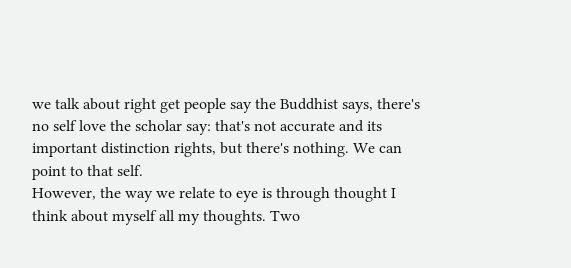we talk about right get people say the Buddhist says, there's no self love the scholar say: that's not accurate and its important distinction rights, but there's nothing. We can point to that self.
However, the way we relate to eye is through thought I think about myself all my thoughts. Two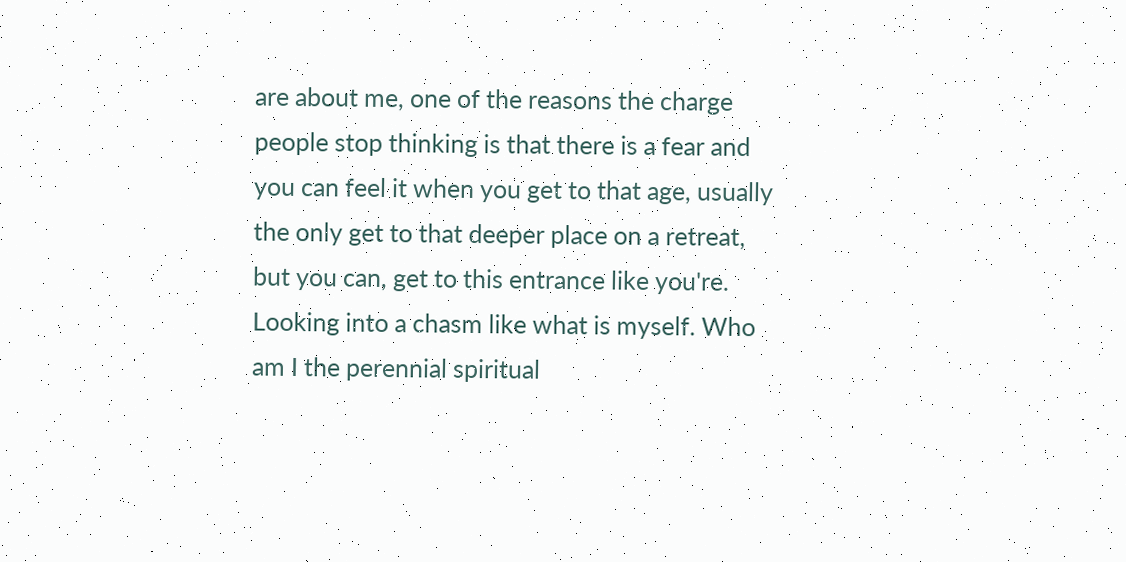are about me, one of the reasons the charge people stop thinking is that there is a fear and you can feel it when you get to that age, usually the only get to that deeper place on a retreat, but you can, get to this entrance like you're. Looking into a chasm like what is myself. Who am I the perennial spiritual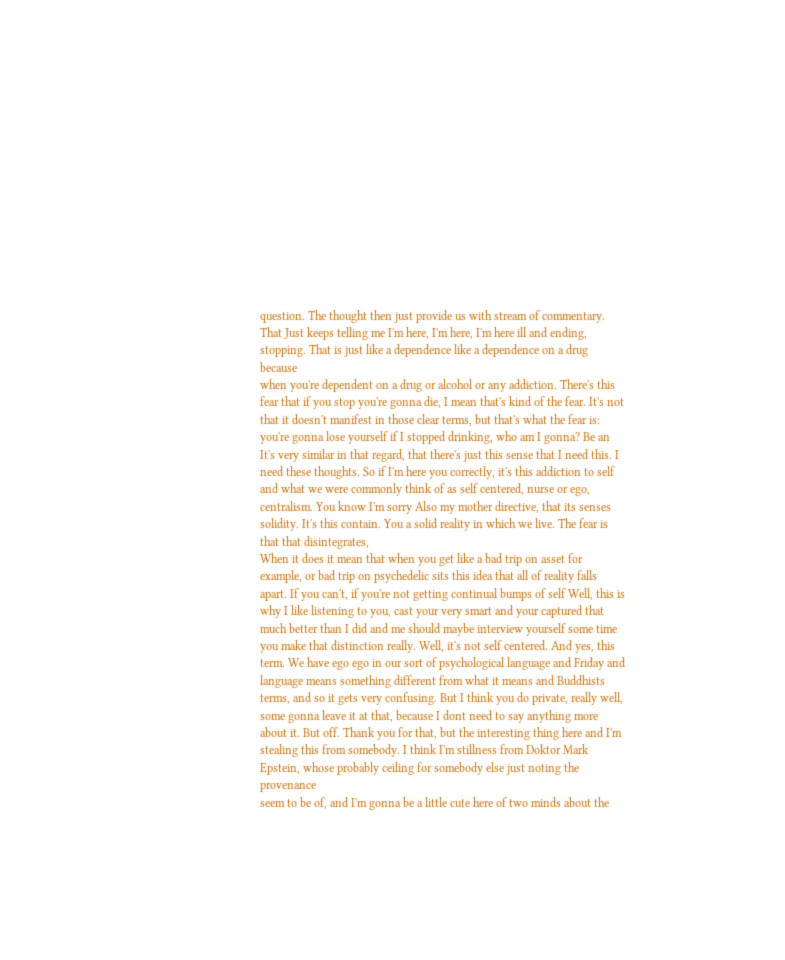question. The thought then just provide us with stream of commentary. That Just keeps telling me I'm here, I'm here, I'm here ill and ending, stopping. That is just like a dependence like a dependence on a drug because
when you're dependent on a drug or alcohol or any addiction. There's this fear that if you stop you're gonna die, I mean that's kind of the fear. It's not that it doesn't manifest in those clear terms, but that's what the fear is: you're gonna lose yourself if I stopped drinking, who am I gonna? Be an It's very similar in that regard, that there's just this sense that I need this. I need these thoughts. So if I'm here you correctly, it's this addiction to self and what we were commonly think of as self centered, nurse or ego, centralism. You know I'm sorry Also my mother directive, that its senses solidity. It's this contain. You a solid reality in which we live. The fear is that that disintegrates,
When it does it mean that when you get like a bad trip on asset for example, or bad trip on psychedelic sits this idea that all of reality falls apart. If you can't, if you're not getting continual bumps of self Well, this is why I like listening to you, cast your very smart and your captured that much better than I did and me should maybe interview yourself some time you make that distinction really. Well, it's not self centered. And yes, this term. We have ego ego in our sort of psychological language and Friday and language means something different from what it means and Buddhists terms, and so it gets very confusing. But I think you do private, really well, some gonna leave it at that, because I dont need to say anything more about it. But off. Thank you for that, but the interesting thing here and I'm stealing this from somebody. I think I'm stillness from Doktor Mark Epstein, whose probably ceiling for somebody else just noting the provenance
seem to be of, and I'm gonna be a little cute here of two minds about the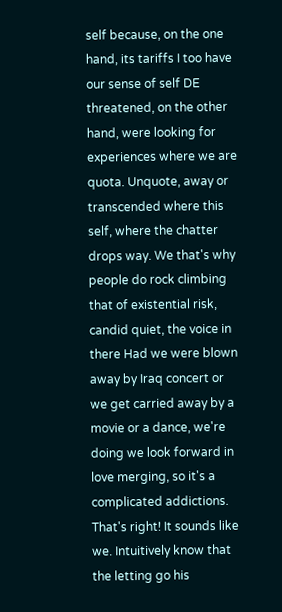self because, on the one hand, its tariffs I too have our sense of self DE threatened, on the other hand, were looking for experiences where we are quota. Unquote, away or transcended where this self, where the chatter drops way. We that's why people do rock climbing that of existential risk, candid quiet, the voice in there Had we were blown away by Iraq concert or we get carried away by a movie or a dance, we're doing we look forward in love merging, so it's a complicated addictions. That's right! It sounds like we. Intuitively know that the letting go his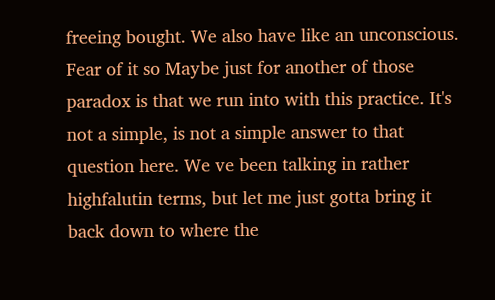freeing bought. We also have like an unconscious.
Fear of it so Maybe just for another of those paradox is that we run into with this practice. It's not a simple, is not a simple answer to that question here. We ve been talking in rather highfalutin terms, but let me just gotta bring it back down to where the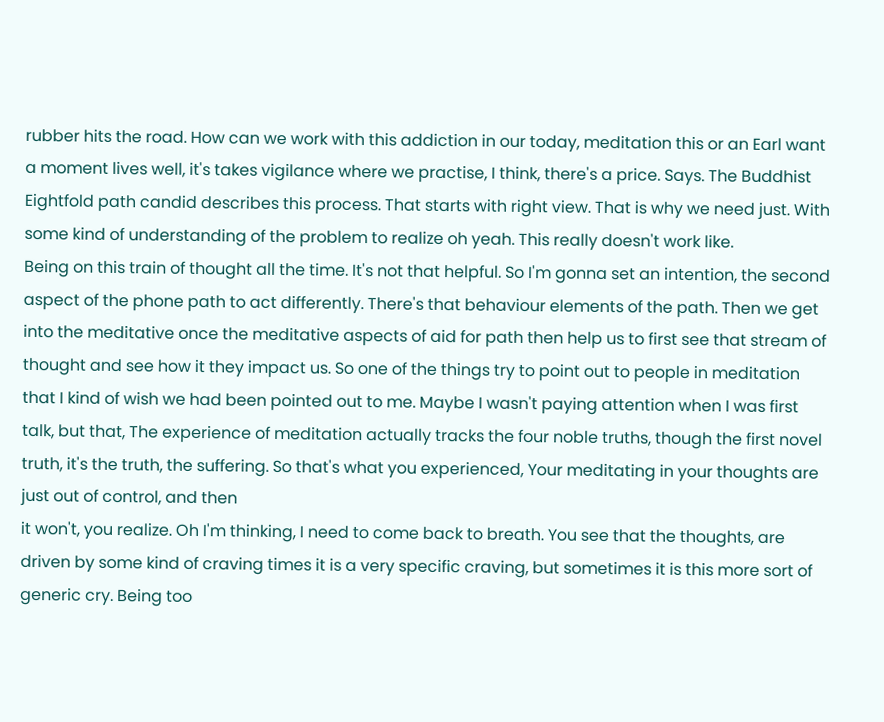rubber hits the road. How can we work with this addiction in our today, meditation this or an Earl want a moment lives well, it's takes vigilance where we practise, I think, there's a price. Says. The Buddhist Eightfold path candid describes this process. That starts with right view. That is why we need just. With some kind of understanding of the problem to realize oh yeah. This really doesn't work like.
Being on this train of thought all the time. It's not that helpful. So I'm gonna set an intention, the second aspect of the phone path to act differently. There's that behaviour elements of the path. Then we get into the meditative once the meditative aspects of aid for path then help us to first see that stream of thought and see how it they impact us. So one of the things try to point out to people in meditation that I kind of wish we had been pointed out to me. Maybe I wasn't paying attention when I was first talk, but that, The experience of meditation actually tracks the four noble truths, though the first novel truth, it's the truth, the suffering. So that's what you experienced, Your meditating in your thoughts are just out of control, and then
it won't, you realize. Oh I'm thinking, I need to come back to breath. You see that the thoughts, are driven by some kind of craving times it is a very specific craving, but sometimes it is this more sort of generic cry. Being too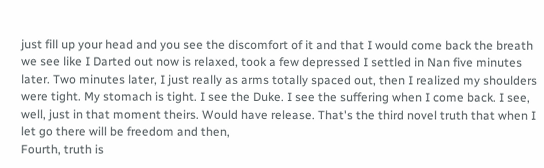just fill up your head and you see the discomfort of it and that I would come back the breath we see like I Darted out now is relaxed, took a few depressed I settled in Nan five minutes later. Two minutes later, I just really as arms totally spaced out, then I realized my shoulders were tight. My stomach is tight. I see the Duke. I see the suffering when I come back. I see, well, just in that moment theirs. Would have release. That's the third novel truth that when I let go there will be freedom and then,
Fourth, truth is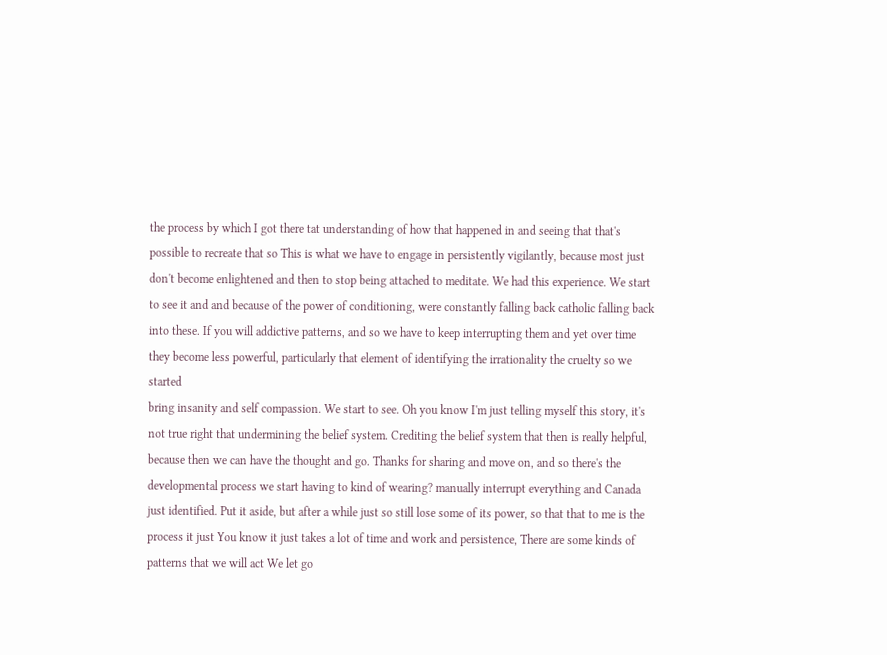the process by which I got there tat understanding of how that happened in and seeing that that's possible to recreate that so This is what we have to engage in persistently vigilantly, because most just don't become enlightened and then to stop being attached to meditate. We had this experience. We start to see it and and because of the power of conditioning, were constantly falling back catholic falling back into these. If you will addictive patterns, and so we have to keep interrupting them and yet over time they become less powerful, particularly that element of identifying the irrationality the cruelty so we started
bring insanity and self compassion. We start to see. Oh you know I'm just telling myself this story, it's not true right that undermining the belief system. Crediting the belief system that then is really helpful, because then we can have the thought and go. Thanks for sharing and move on, and so there's the developmental process we start having to kind of wearing? manually interrupt everything and Canada just identified. Put it aside, but after a while just so still lose some of its power, so that that to me is the process it just You know it just takes a lot of time and work and persistence, There are some kinds of patterns that we will act We let go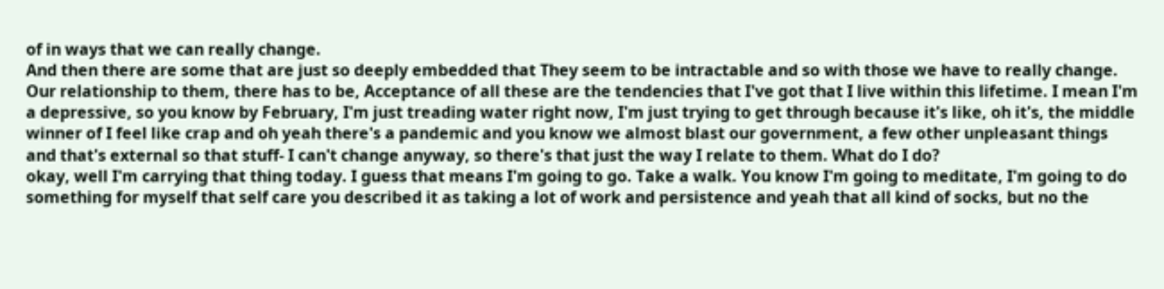of in ways that we can really change.
And then there are some that are just so deeply embedded that They seem to be intractable and so with those we have to really change. Our relationship to them, there has to be, Acceptance of all these are the tendencies that I've got that I live within this lifetime. I mean I'm a depressive, so you know by February, I'm just treading water right now, I'm just trying to get through because it's like, oh it's, the middle winner of I feel like crap and oh yeah there's a pandemic and you know we almost blast our government, a few other unpleasant things and that's external so that stuff- I can't change anyway, so there's that just the way I relate to them. What do I do?
okay, well I'm carrying that thing today. I guess that means I'm going to go. Take a walk. You know I'm going to meditate, I'm going to do something for myself that self care you described it as taking a lot of work and persistence and yeah that all kind of socks, but no the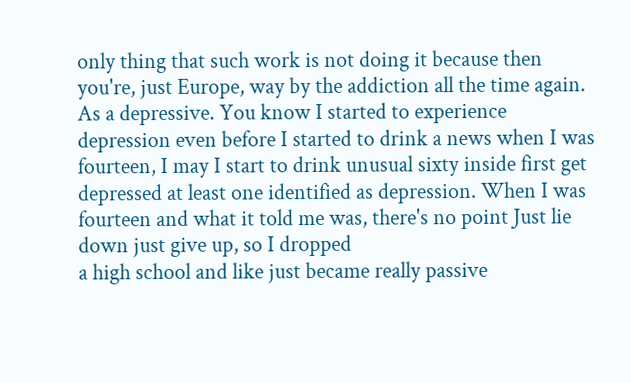only thing that such work is not doing it because then you're, just Europe, way by the addiction all the time again. As a depressive. You know I started to experience depression even before I started to drink a news when I was fourteen, I may I start to drink unusual sixty inside first get depressed at least one identified as depression. When I was fourteen and what it told me was, there's no point Just lie down just give up, so I dropped
a high school and like just became really passive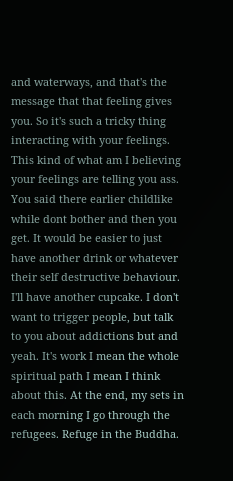and waterways, and that's the message that that feeling gives you. So it's such a tricky thing interacting with your feelings. This kind of what am I believing your feelings are telling you ass. You said there earlier childlike while dont bother and then you get. It would be easier to just have another drink or whatever their self destructive behaviour. I'll have another cupcake. I don't want to trigger people, but talk to you about addictions but and yeah. It's work I mean the whole spiritual path I mean I think about this. At the end, my sets in each morning I go through the refugees. Refuge in the Buddha.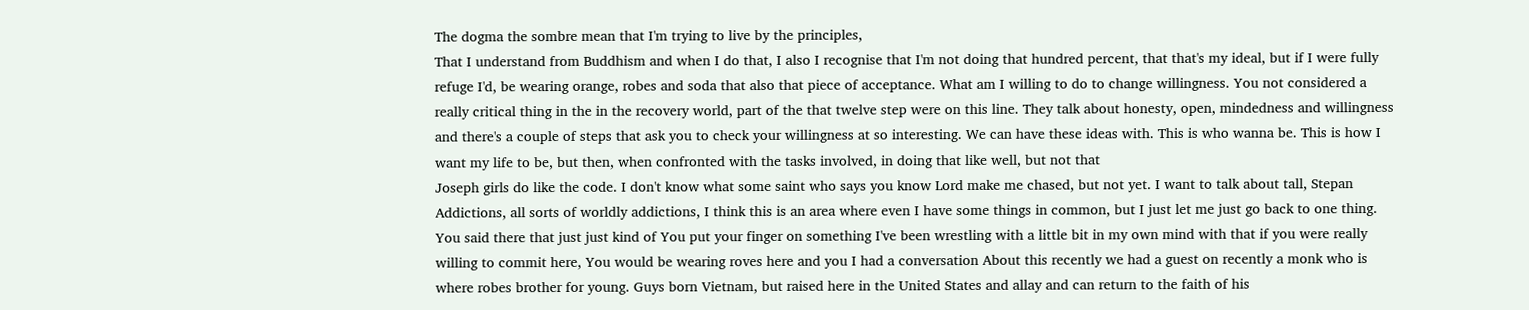The dogma the sombre mean that I'm trying to live by the principles,
That I understand from Buddhism and when I do that, I also I recognise that I'm not doing that hundred percent, that that's my ideal, but if I were fully refuge I'd, be wearing orange, robes and soda that also that piece of acceptance. What am I willing to do to change willingness. You not considered a really critical thing in the in the recovery world, part of the that twelve step were on this line. They talk about honesty, open, mindedness and willingness and there's a couple of steps that ask you to check your willingness at so interesting. We can have these ideas with. This is who wanna be. This is how I want my life to be, but then, when confronted with the tasks involved, in doing that like well, but not that
Joseph girls do like the code. I don't know what some saint who says you know Lord make me chased, but not yet. I want to talk about tall, Stepan Addictions, all sorts of worldly addictions, I think this is an area where even I have some things in common, but I just let me just go back to one thing. You said there that just just kind of You put your finger on something I've been wrestling with a little bit in my own mind with that if you were really willing to commit here, You would be wearing roves here and you I had a conversation About this recently we had a guest on recently a monk who is where robes brother for young. Guys born Vietnam, but raised here in the United States and allay and can return to the faith of his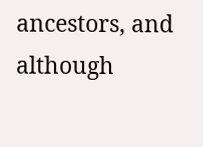ancestors, and although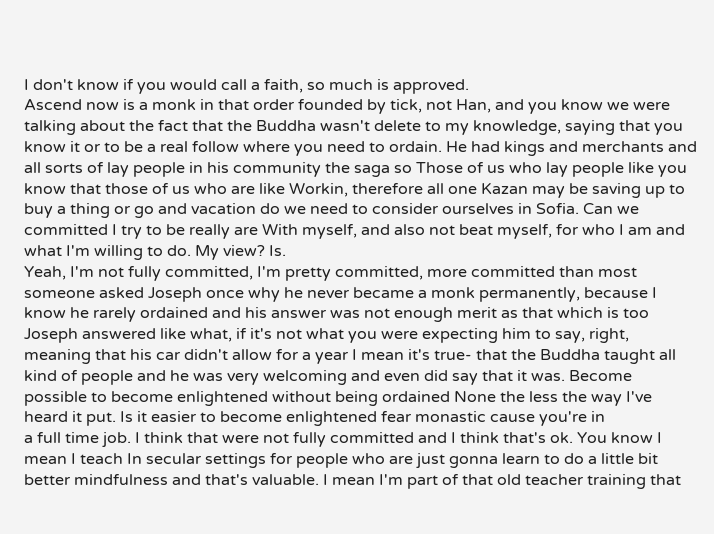I don't know if you would call a faith, so much is approved.
Ascend now is a monk in that order founded by tick, not Han, and you know we were talking about the fact that the Buddha wasn't delete to my knowledge, saying that you know it or to be a real follow where you need to ordain. He had kings and merchants and all sorts of lay people in his community the saga so Those of us who lay people like you know that those of us who are like Workin, therefore all one Kazan may be saving up to buy a thing or go and vacation do we need to consider ourselves in Sofia. Can we committed I try to be really are With myself, and also not beat myself, for who I am and what I'm willing to do. My view? Is.
Yeah, I'm not fully committed, I'm pretty committed, more committed than most someone asked Joseph once why he never became a monk permanently, because I know he rarely ordained and his answer was not enough merit as that which is too Joseph answered like what, if it's not what you were expecting him to say, right, meaning that his car didn't allow for a year I mean it's true- that the Buddha taught all kind of people and he was very welcoming and even did say that it was. Become possible to become enlightened without being ordained None the less the way I've heard it put. Is it easier to become enlightened fear monastic cause you're in
a full time job. I think that were not fully committed and I think that's ok. You know I mean I teach In secular settings for people who are just gonna learn to do a little bit better mindfulness and that's valuable. I mean I'm part of that old teacher training that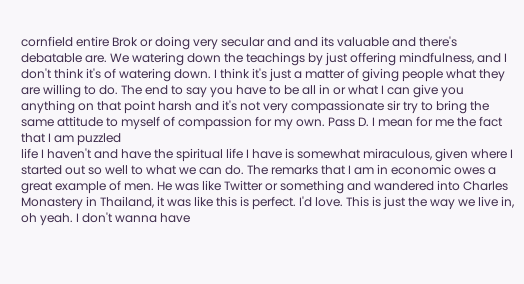cornfield entire Brok or doing very secular and and its valuable and there's debatable are. We watering down the teachings by just offering mindfulness, and I don't think it's of watering down. I think it's just a matter of giving people what they are willing to do. The end to say you have to be all in or what I can give you anything on that point harsh and it's not very compassionate sir try to bring the same attitude to myself of compassion for my own. Pass D. I mean for me the fact that I am puzzled
life I haven't and have the spiritual life I have is somewhat miraculous, given where I started out so well to what we can do. The remarks that I am in economic owes a great example of men. He was like Twitter or something and wandered into Charles Monastery in Thailand, it was like this is perfect. I'd love. This is just the way we live in, oh yeah. I don't wanna have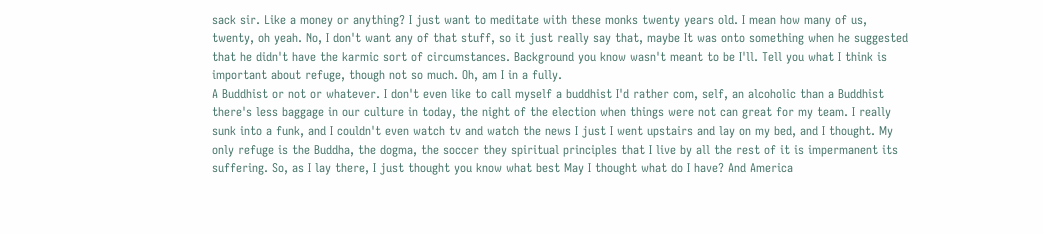sack sir. Like a money or anything? I just want to meditate with these monks twenty years old. I mean how many of us, twenty, oh yeah. No, I don't want any of that stuff, so it just really say that, maybe It was onto something when he suggested that he didn't have the karmic sort of circumstances. Background you know wasn't meant to be I'll. Tell you what I think is important about refuge, though not so much. Oh, am I in a fully.
A Buddhist or not or whatever. I don't even like to call myself a buddhist I'd rather com, self, an alcoholic than a Buddhist there's less baggage in our culture in today, the night of the election when things were not can great for my team. I really sunk into a funk, and I couldn't even watch tv and watch the news I just I went upstairs and lay on my bed, and I thought. My only refuge is the Buddha, the dogma, the soccer they spiritual principles that I live by all the rest of it is impermanent its suffering. So, as I lay there, I just thought you know what best May I thought what do I have? And America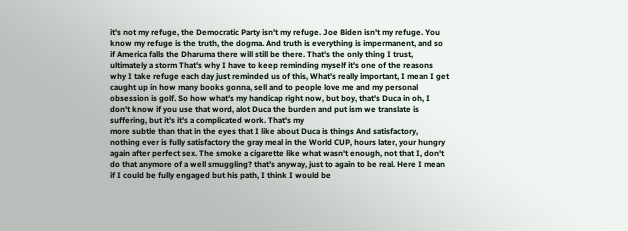it's not my refuge, the Democratic Party isn't my refuge. Joe Biden isn't my refuge. You know my refuge is the truth, the dogma. And truth is everything is impermanent, and so if America falls the Dharuma there will still be there. That's the only thing I trust, ultimately a storm That's why I have to keep reminding myself it's one of the reasons why I take refuge each day just reminded us of this, What's really important, I mean I get caught up in how many books gonna, sell and to people love me and my personal obsession is golf. So how what's my handicap right now, but boy, that's Duca in oh, I don't know if you use that word, alot Duca the burden and put ism we translate is suffering, but it's it's a complicated work. That's my
more subtle than that in the eyes that I like about Duca is things And satisfactory, nothing ever is fully satisfactory the gray meal in the World CUP, hours later, your hungry again after perfect sex. The smoke a cigarette like what wasn't enough, not that I, don't do that anymore of a well smuggling? that's anyway, just to again to be real. Here I mean if I could be fully engaged but his path, I think I would be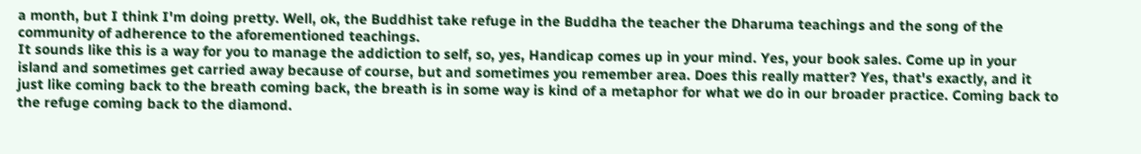a month, but I think I'm doing pretty. Well, ok, the Buddhist take refuge in the Buddha the teacher the Dharuma teachings and the song of the community of adherence to the aforementioned teachings.
It sounds like this is a way for you to manage the addiction to self, so, yes, Handicap comes up in your mind. Yes, your book sales. Come up in your island and sometimes get carried away because of course, but and sometimes you remember area. Does this really matter? Yes, that's exactly, and it just like coming back to the breath coming back, the breath is in some way is kind of a metaphor for what we do in our broader practice. Coming back to the refuge coming back to the diamond.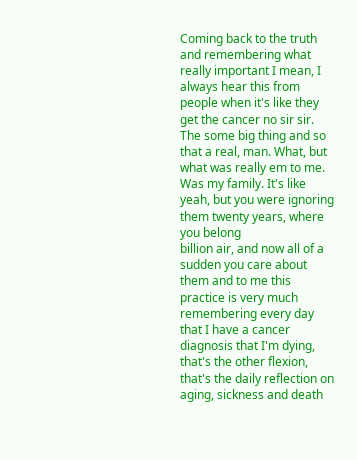Coming back to the truth and remembering what really important I mean, I always hear this from people when it's like they get the cancer no sir sir. The some big thing and so that a real, man. What, but what was really em to me. Was my family. It's like yeah, but you were ignoring them twenty years, where you belong
billion air, and now all of a sudden you care about them and to me this practice is very much remembering every day that I have a cancer diagnosis that I'm dying, that's the other flexion, that's the daily reflection on aging, sickness and death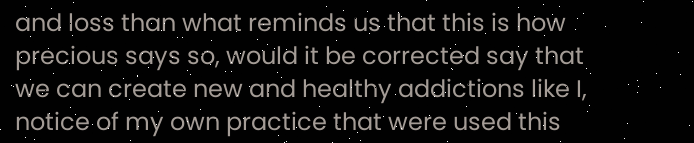and loss than what reminds us that this is how precious says so, would it be corrected say that we can create new and healthy addictions like I, notice of my own practice that were used this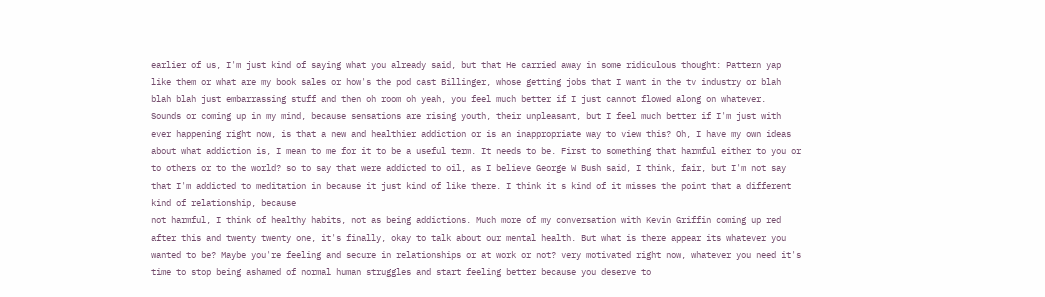earlier of us, I'm just kind of saying what you already said, but that He carried away in some ridiculous thought: Pattern yap like them or what are my book sales or how's the pod cast Billinger, whose getting jobs that I want in the tv industry or blah blah blah just embarrassing stuff and then oh room oh yeah, you feel much better if I just cannot flowed along on whatever.
Sounds or coming up in my mind, because sensations are rising youth, their unpleasant, but I feel much better if I'm just with ever happening right now, is that a new and healthier addiction or is an inappropriate way to view this? Oh, I have my own ideas about what addiction is, I mean to me for it to be a useful term. It needs to be. First to something that harmful either to you or to others or to the world? so to say that were addicted to oil, as I believe George W Bush said, I think, fair, but I'm not say that I'm addicted to meditation in because it just kind of like there. I think it s kind of it misses the point that a different kind of relationship, because
not harmful, I think of healthy habits, not as being addictions. Much more of my conversation with Kevin Griffin coming up red after this and twenty twenty one, it's finally, okay to talk about our mental health. But what is there appear its whatever you wanted to be? Maybe you're feeling and secure in relationships or at work or not? very motivated right now, whatever you need it's time to stop being ashamed of normal human struggles and start feeling better because you deserve to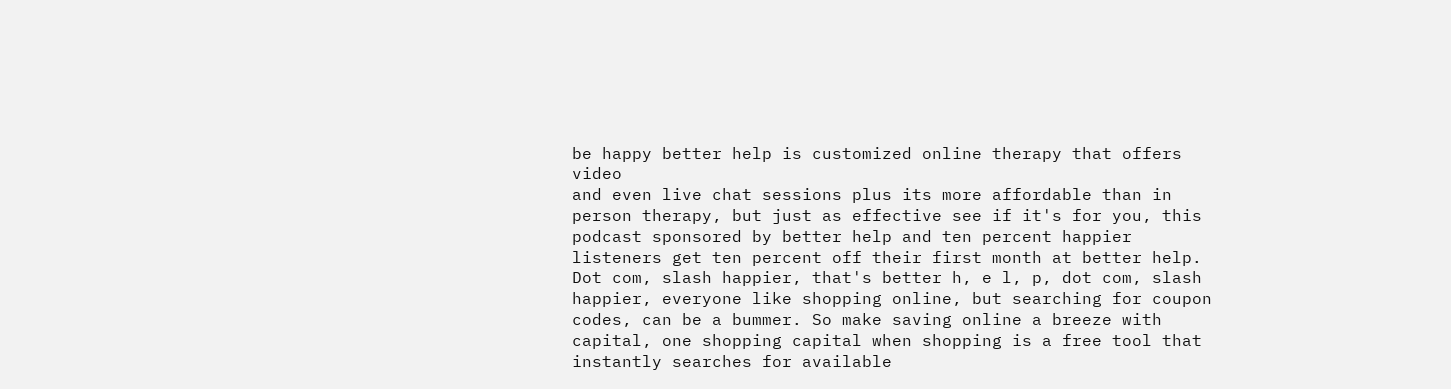be happy better help is customized online therapy that offers video
and even live chat sessions plus its more affordable than in person therapy, but just as effective see if it's for you, this podcast sponsored by better help and ten percent happier listeners get ten percent off their first month at better help. Dot com, slash happier, that's better h, e l, p, dot com, slash happier, everyone like shopping online, but searching for coupon codes, can be a bummer. So make saving online a breeze with capital, one shopping capital when shopping is a free tool that instantly searches for available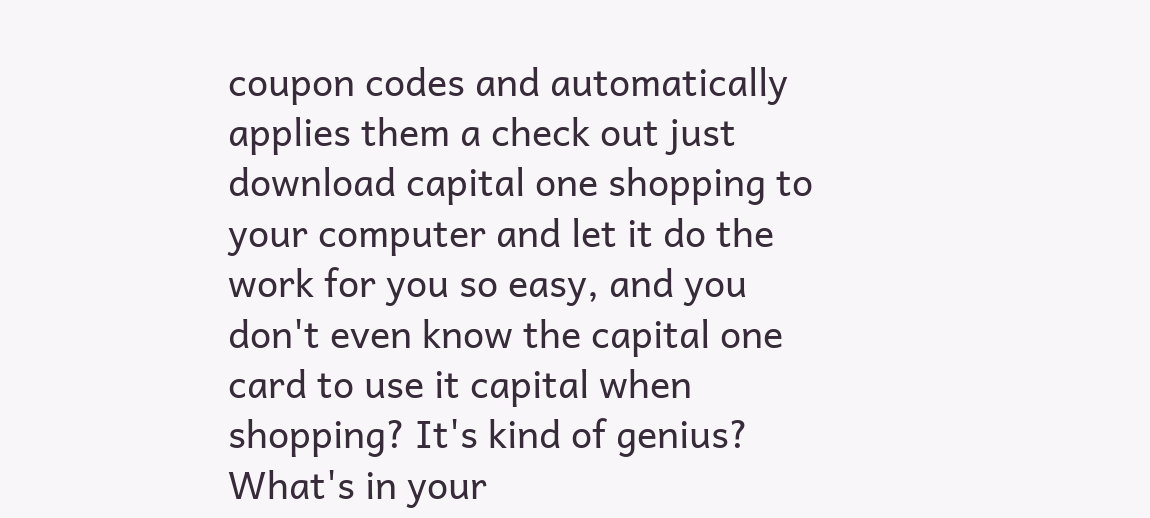coupon codes and automatically applies them a check out just download capital one shopping to your computer and let it do the work for you so easy, and you don't even know the capital one card to use it capital when shopping? It's kind of genius? What's in your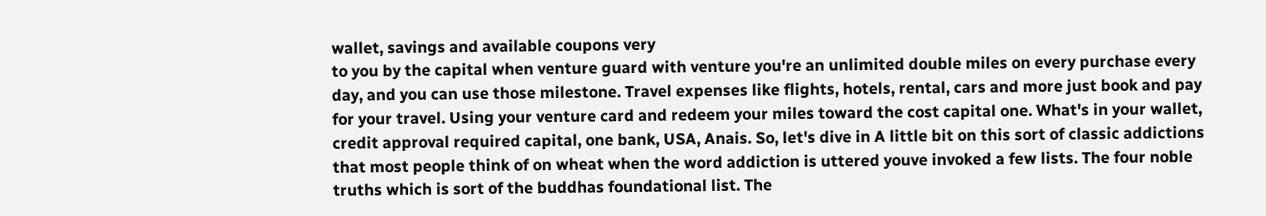wallet, savings and available coupons very
to you by the capital when venture guard with venture you're an unlimited double miles on every purchase every day, and you can use those milestone. Travel expenses like flights, hotels, rental, cars and more just book and pay for your travel. Using your venture card and redeem your miles toward the cost capital one. What's in your wallet, credit approval required capital, one bank, USA, Anais. So, let's dive in A little bit on this sort of classic addictions that most people think of on wheat when the word addiction is uttered youve invoked a few lists. The four noble truths which is sort of the buddhas foundational list. The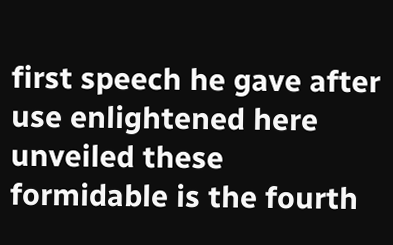first speech he gave after use enlightened here unveiled these formidable is the fourth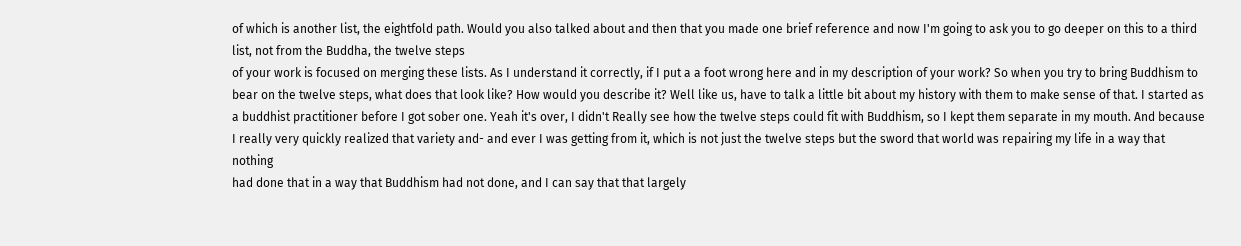of which is another list, the eightfold path. Would you also talked about and then that you made one brief reference and now I'm going to ask you to go deeper on this to a third list, not from the Buddha, the twelve steps
of your work is focused on merging these lists. As I understand it correctly, if I put a a foot wrong here and in my description of your work? So when you try to bring Buddhism to bear on the twelve steps, what does that look like? How would you describe it? Well like us, have to talk a little bit about my history with them to make sense of that. I started as a buddhist practitioner before I got sober one. Yeah it's over, I didn't Really see how the twelve steps could fit with Buddhism, so I kept them separate in my mouth. And because I really very quickly realized that variety and- and ever I was getting from it, which is not just the twelve steps but the sword that world was repairing my life in a way that nothing
had done that in a way that Buddhism had not done, and I can say that that largely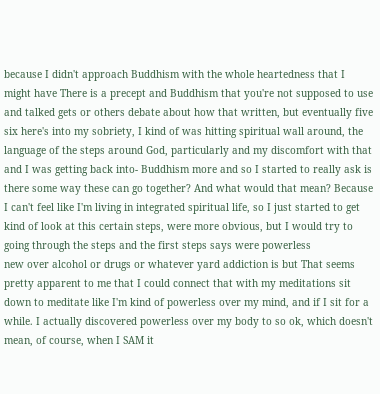because I didn't approach Buddhism with the whole heartedness that I might have There is a precept and Buddhism that you're not supposed to use and talked gets or others debate about how that written, but eventually five six here's into my sobriety, I kind of was hitting spiritual wall around, the language of the steps around God, particularly and my discomfort with that and I was getting back into- Buddhism more and so I started to really ask is there some way these can go together? And what would that mean? Because I can't feel like I'm living in integrated spiritual life, so I just started to get kind of look at this certain steps, were more obvious, but I would try to going through the steps and the first steps says were powerless
new over alcohol or drugs or whatever yard addiction is but That seems pretty apparent to me that I could connect that with my meditations sit down to meditate like I'm kind of powerless over my mind, and if I sit for a while. I actually discovered powerless over my body to so ok, which doesn't mean, of course, when I SAM it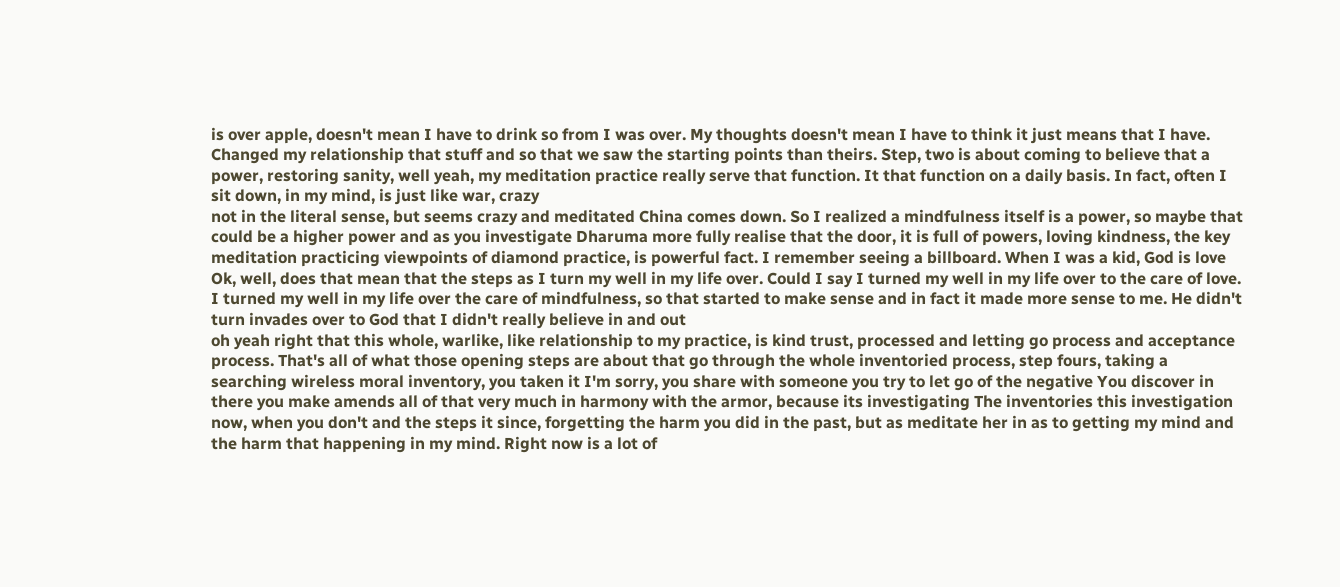is over apple, doesn't mean I have to drink so from I was over. My thoughts doesn't mean I have to think it just means that I have. Changed my relationship that stuff and so that we saw the starting points than theirs. Step, two is about coming to believe that a power, restoring sanity, well yeah, my meditation practice really serve that function. It that function on a daily basis. In fact, often I sit down, in my mind, is just like war, crazy
not in the literal sense, but seems crazy and meditated China comes down. So I realized a mindfulness itself is a power, so maybe that could be a higher power and as you investigate Dharuma more fully realise that the door, it is full of powers, loving kindness, the key meditation practicing viewpoints of diamond practice, is powerful fact. I remember seeing a billboard. When I was a kid, God is love Ok, well, does that mean that the steps as I turn my well in my life over. Could I say I turned my well in my life over to the care of love. I turned my well in my life over the care of mindfulness, so that started to make sense and in fact it made more sense to me. He didn't turn invades over to God that I didn't really believe in and out
oh yeah right that this whole, warlike, like relationship to my practice, is kind trust, processed and letting go process and acceptance process. That's all of what those opening steps are about that go through the whole inventoried process, step fours, taking a searching wireless moral inventory, you taken it I'm sorry, you share with someone you try to let go of the negative You discover in there you make amends all of that very much in harmony with the armor, because its investigating The inventories this investigation now, when you don't and the steps it since, forgetting the harm you did in the past, but as meditate her in as to getting my mind and the harm that happening in my mind. Right now is a lot of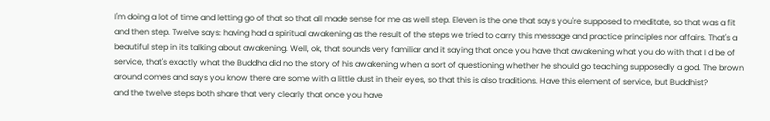I'm doing a lot of time and letting go of that so that all made sense for me as well step. Eleven is the one that says you're supposed to meditate, so that was a fit and then step. Twelve says: having had a spiritual awakening as the result of the steps we tried to carry this message and practice principles nor affairs. That's a beautiful step in its talking about awakening. Well, ok, that sounds very familiar and it saying that once you have that awakening what you do with that I d be of service, that's exactly what the Buddha did no the story of his awakening when a sort of questioning whether he should go teaching supposedly a god. The brown around comes and says you know there are some with a little dust in their eyes, so that this is also traditions. Have this element of service, but Buddhist?
and the twelve steps both share that very clearly that once you have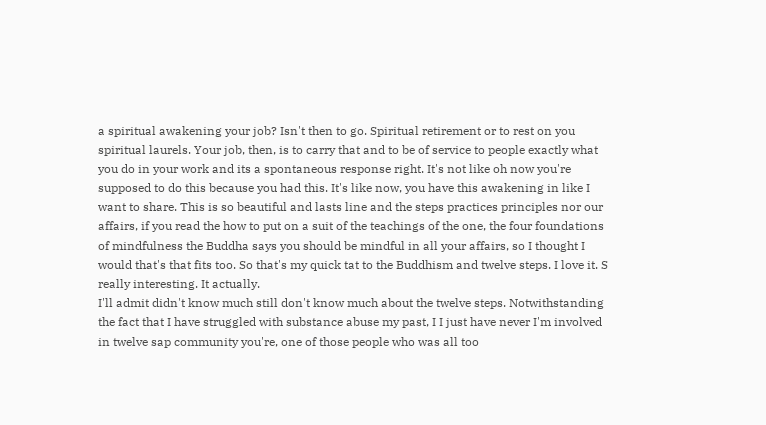a spiritual awakening your job? Isn't then to go. Spiritual retirement or to rest on you spiritual laurels. Your job, then, is to carry that and to be of service to people exactly what you do in your work and its a spontaneous response right. It's not like oh now you're supposed to do this because you had this. It's like now, you have this awakening in like I want to share. This is so beautiful and lasts line and the steps practices principles nor our affairs, if you read the how to put on a suit of the teachings of the one, the four foundations of mindfulness the Buddha says you should be mindful in all your affairs, so I thought I would that's that fits too. So that's my quick tat to the Buddhism and twelve steps. I love it. S really interesting. It actually.
I'll admit didn't know much still don't know much about the twelve steps. Notwithstanding the fact that I have struggled with substance abuse my past, I I just have never I'm involved in twelve sap community you're, one of those people who was all too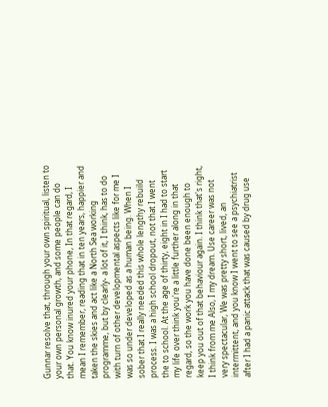Gunnar resolve that, through your own spiritual, listen to your own personal growth, and some people can do that. You know inured your phone, In that regard, I mean I remember, reading that in ten years, happier and taken the skies and act like a North Sea working programme, but by clearly- a lot of it, I think, has to do with turn of other developmental aspects like for me I was so under developed as a human being. When I sober that I really needed this whole lengthy rebuild process. I was a high school dropout, not that I went
the to school. At the age of thirty, eight in I had to start my life over think you're a little further along in that regard, so the work you have done been enough to keep you out of that behaviour again. I think that's right, I think from me Also, I my dream. Use career was not very spectacular, We was pretty short, lived, an intermittent, and you know I went to see a psychiatrist after I had a panic attack that was caused by drug use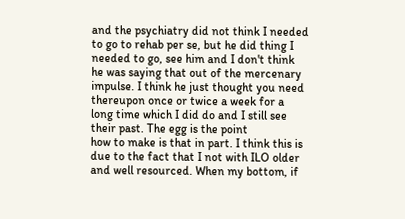and the psychiatry did not think I needed to go to rehab per se, but he did thing I needed to go, see him and I don't think he was saying that out of the mercenary impulse. I think he just thought you need thereupon once or twice a week for a long time which I did do and I still see their past. The egg is the point
how to make is that in part. I think this is due to the fact that I not with ILO older and well resourced. When my bottom, if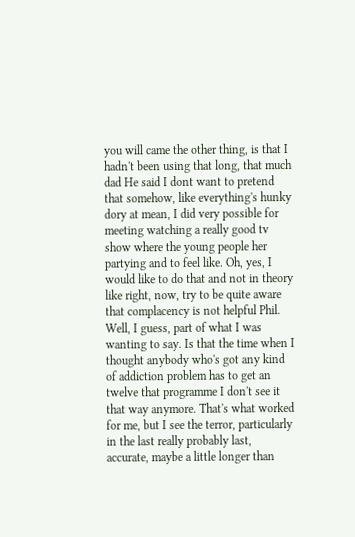you will came the other thing, is that I hadn't been using that long, that much dad He said I dont want to pretend that somehow, like everything's hunky dory at mean, I did very possible for meeting watching a really good tv show where the young people her partying and to feel like. Oh, yes, I would like to do that and not in theory like right, now, try to be quite aware that complacency is not helpful Phil. Well, I guess, part of what I was wanting to say. Is that the time when I thought anybody who's got any kind of addiction problem has to get an twelve that programme I don't see it that way anymore. That's what worked for me, but I see the terror, particularly in the last really probably last,
accurate, maybe a little longer than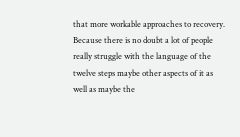that more workable approaches to recovery. Because there is no doubt a lot of people really struggle with the language of the twelve steps maybe other aspects of it as well as maybe the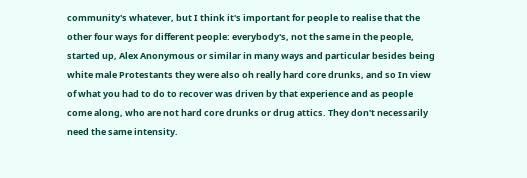community's whatever, but I think it's important for people to realise that the other four ways for different people: everybody's, not the same in the people, started up, Alex Anonymous or similar in many ways and particular besides being white male Protestants they were also oh really hard core drunks, and so In view of what you had to do to recover was driven by that experience and as people come along, who are not hard core drunks or drug attics. They don't necessarily need the same intensity.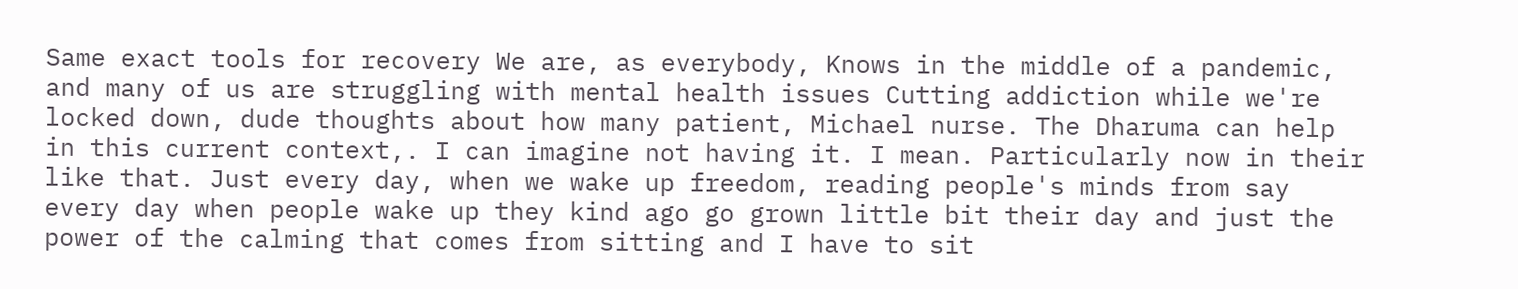Same exact tools for recovery We are, as everybody, Knows in the middle of a pandemic, and many of us are struggling with mental health issues Cutting addiction while we're locked down, dude thoughts about how many patient, Michael nurse. The Dharuma can help in this current context,. I can imagine not having it. I mean. Particularly now in their like that. Just every day, when we wake up freedom, reading people's minds from say every day when people wake up they kind ago go grown little bit their day and just the power of the calming that comes from sitting and I have to sit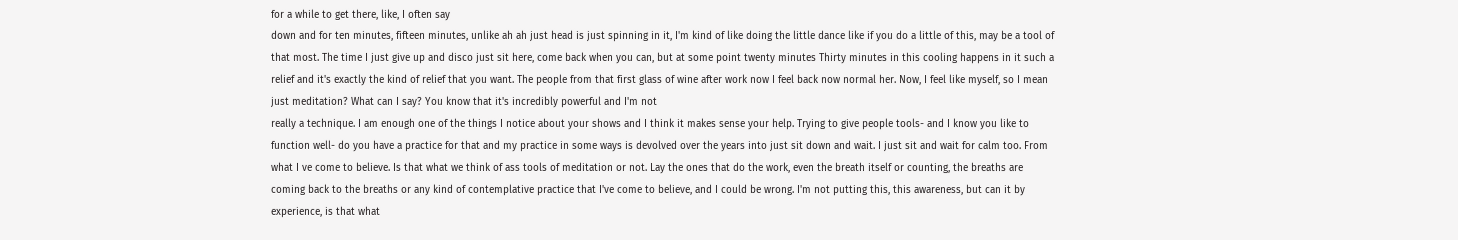for a while to get there, like, I often say
down and for ten minutes, fifteen minutes, unlike ah ah just head is just spinning in it, I'm kind of like doing the little dance like if you do a little of this, may be a tool of that most. The time I just give up and disco just sit here, come back when you can, but at some point twenty minutes Thirty minutes in this cooling happens in it such a relief and it's exactly the kind of relief that you want. The people from that first glass of wine after work now I feel back now normal her. Now, I feel like myself, so I mean just meditation? What can I say? You know that it's incredibly powerful and I'm not
really a technique. I am enough one of the things I notice about your shows and I think it makes sense your help. Trying to give people tools- and I know you like to function well- do you have a practice for that and my practice in some ways is devolved over the years into just sit down and wait. I just sit and wait for calm too. From what I ve come to believe. Is that what we think of ass tools of meditation or not. Lay the ones that do the work, even the breath itself or counting, the breaths are coming back to the breaths or any kind of contemplative practice that I've come to believe, and I could be wrong. I'm not putting this, this awareness, but can it by experience, is that what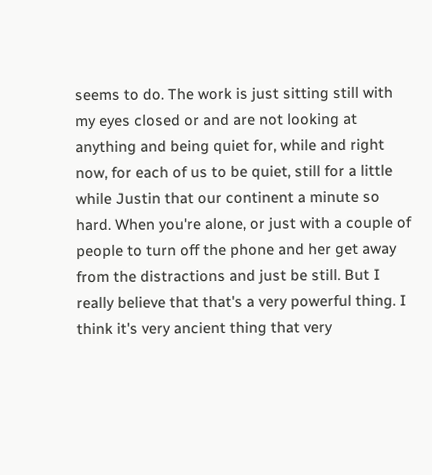seems to do. The work is just sitting still with my eyes closed or and are not looking at anything and being quiet for, while and right now, for each of us to be quiet, still for a little while Justin that our continent a minute so hard. When you're alone, or just with a couple of people to turn off the phone and her get away from the distractions and just be still. But I really believe that that's a very powerful thing. I think it's very ancient thing that very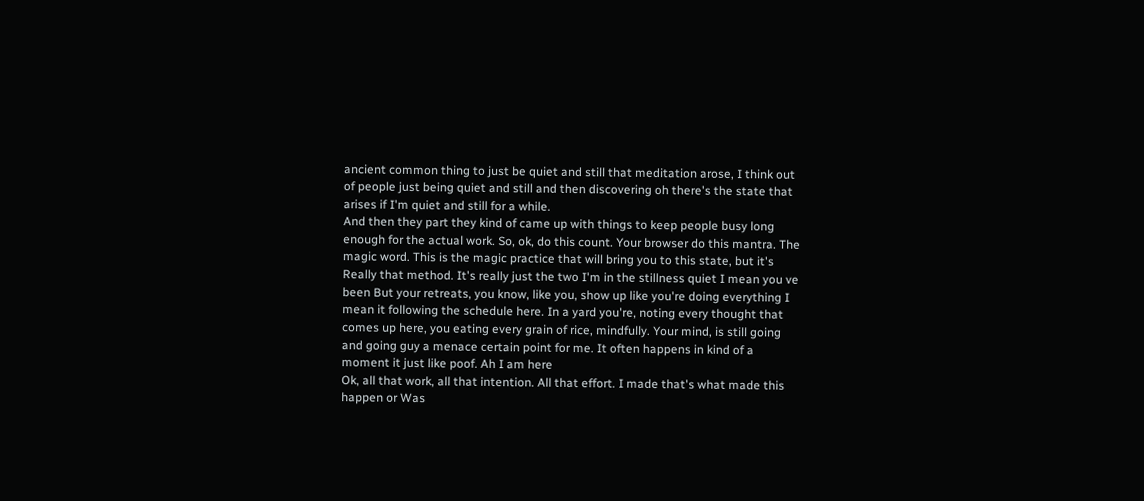ancient common thing to just be quiet and still that meditation arose, I think out of people just being quiet and still and then discovering oh there's the state that arises if I'm quiet and still for a while.
And then they part they kind of came up with things to keep people busy long enough for the actual work. So, ok, do this count. Your browser do this mantra. The magic word. This is the magic practice that will bring you to this state, but it's Really that method. It's really just the two I'm in the stillness quiet I mean you ve been But your retreats, you know, like you, show up like you're doing everything I mean it following the schedule here. In a yard you're, noting every thought that comes up here, you eating every grain of rice, mindfully. Your mind, is still going and going guy a menace certain point for me. It often happens in kind of a moment it just like poof. Ah I am here
Ok, all that work, all that intention. All that effort. I made that's what made this happen or Was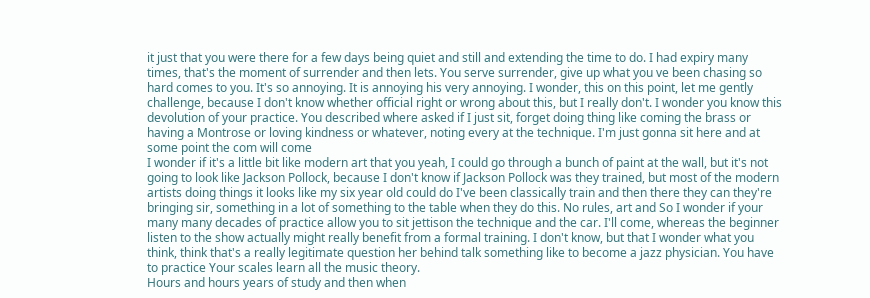it just that you were there for a few days being quiet and still and extending the time to do. I had expiry many times, that's the moment of surrender and then lets. You serve surrender, give up what you ve been chasing so hard comes to you. It's so annoying. It is annoying his very annoying. I wonder, this on this point, let me gently challenge, because I don't know whether official right or wrong about this, but I really don't. I wonder you know this devolution of your practice. You described where asked if I just sit, forget doing thing like coming the brass or having a Montrose or loving kindness or whatever, noting every at the technique. I'm just gonna sit here and at some point the com will come
I wonder if it's a little bit like modern art that you yeah, I could go through a bunch of paint at the wall, but it's not going to look like Jackson Pollock, because I don't know if Jackson Pollock was they trained, but most of the modern artists doing things it looks like my six year old could do I've been classically train and then there they can they're bringing sir, something in a lot of something to the table when they do this. No rules, art and So I wonder if your many many decades of practice allow you to sit jettison the technique and the car. I'll come, whereas the beginner listen to the show actually might really benefit from a formal training. I don't know, but that I wonder what you think, think that's a really legitimate question her behind talk something like to become a jazz physician. You have to practice Your scales learn all the music theory.
Hours and hours years of study and then when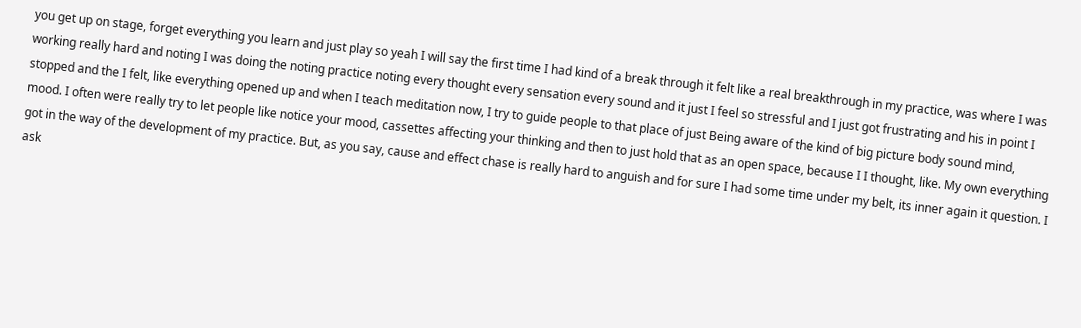you get up on stage, forget everything you learn and just play so yeah I will say the first time I had kind of a break through it felt like a real breakthrough in my practice, was where I was working really hard and noting I was doing the noting practice noting every thought every sensation every sound and it just I feel so stressful and I just got frustrating and his in point I stopped and the I felt, like everything opened up and when I teach meditation now, I try to guide people to that place of just Being aware of the kind of big picture body sound mind,
mood. I often were really try to let people like notice your mood, cassettes affecting your thinking and then to just hold that as an open space, because I I thought, like. My own everything got in the way of the development of my practice. But, as you say, cause and effect chase is really hard to anguish and for sure I had some time under my belt, its inner again it question. I ask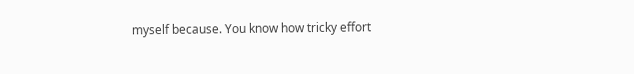myself because. You know how tricky effort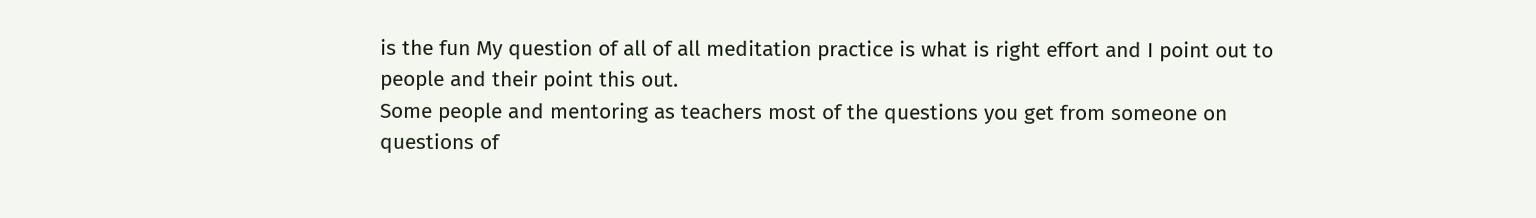is the fun My question of all of all meditation practice is what is right effort and I point out to people and their point this out.
Some people and mentoring as teachers most of the questions you get from someone on questions of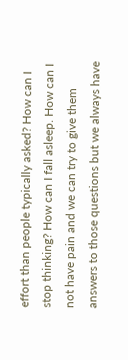effort than people typically asked? How can I stop thinking? How can I fall asleep. How can I not have pain and we can try to give them answers to those questions but we always have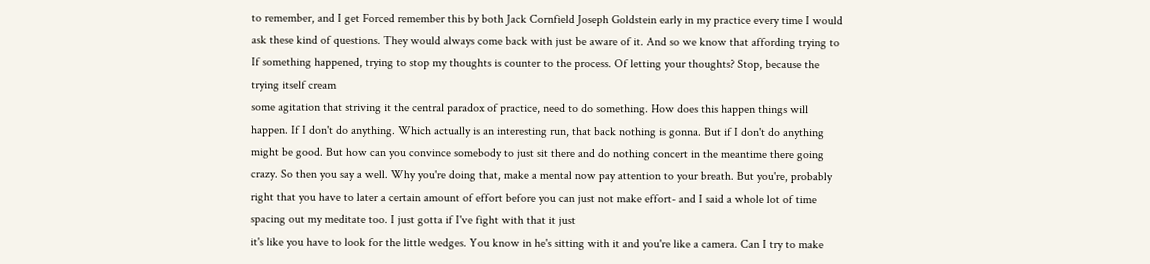to remember, and I get Forced remember this by both Jack Cornfield Joseph Goldstein early in my practice every time I would ask these kind of questions. They would always come back with just be aware of it. And so we know that affording trying to If something happened, trying to stop my thoughts is counter to the process. Of letting your thoughts? Stop, because the trying itself cream
some agitation that striving it the central paradox of practice, need to do something. How does this happen things will happen. If I don't do anything. Which actually is an interesting run, that back nothing is gonna. But if I don't do anything might be good. But how can you convince somebody to just sit there and do nothing concert in the meantime there going crazy. So then you say a well. Why you're doing that, make a mental now pay attention to your breath. But you're, probably right that you have to later a certain amount of effort before you can just not make effort- and I said a whole lot of time spacing out my meditate too. I just gotta if I've fight with that it just
it's like you have to look for the little wedges. You know in he's sitting with it and you're like a camera. Can I try to make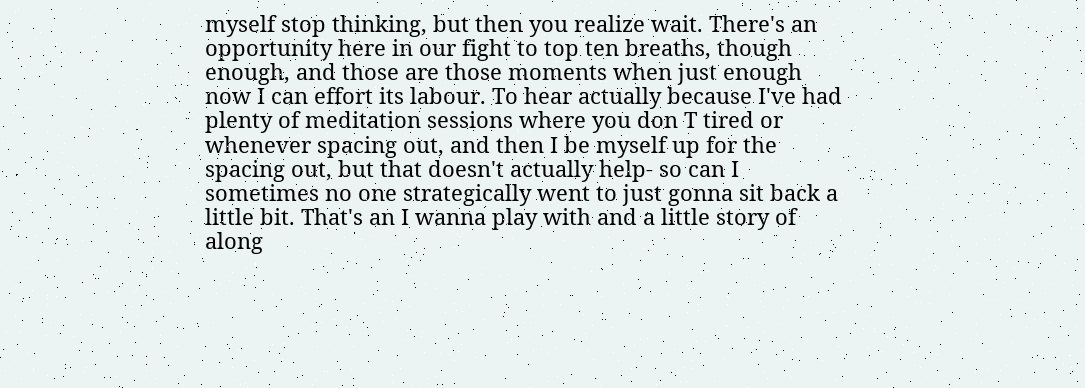myself stop thinking, but then you realize wait. There's an opportunity here in our fight to top ten breaths, though enough, and those are those moments when just enough now I can effort its labour. To hear actually because I've had plenty of meditation sessions where you don T tired or whenever spacing out, and then I be myself up for the spacing out, but that doesn't actually help- so can I sometimes no one strategically went to just gonna sit back a little bit. That's an I wanna play with and a little story of along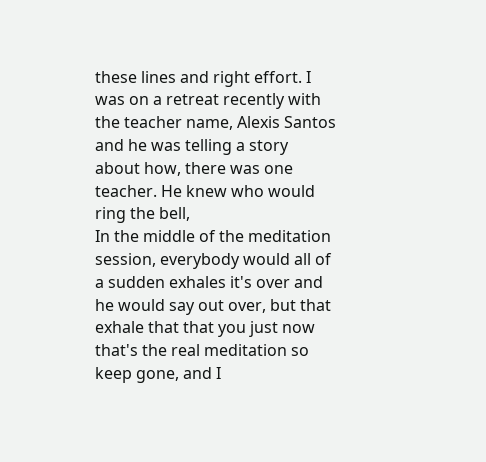these lines and right effort. I was on a retreat recently with the teacher name, Alexis Santos and he was telling a story about how, there was one teacher. He knew who would ring the bell,
In the middle of the meditation session, everybody would all of a sudden exhales it's over and he would say out over, but that exhale that that you just now that's the real meditation so keep gone, and I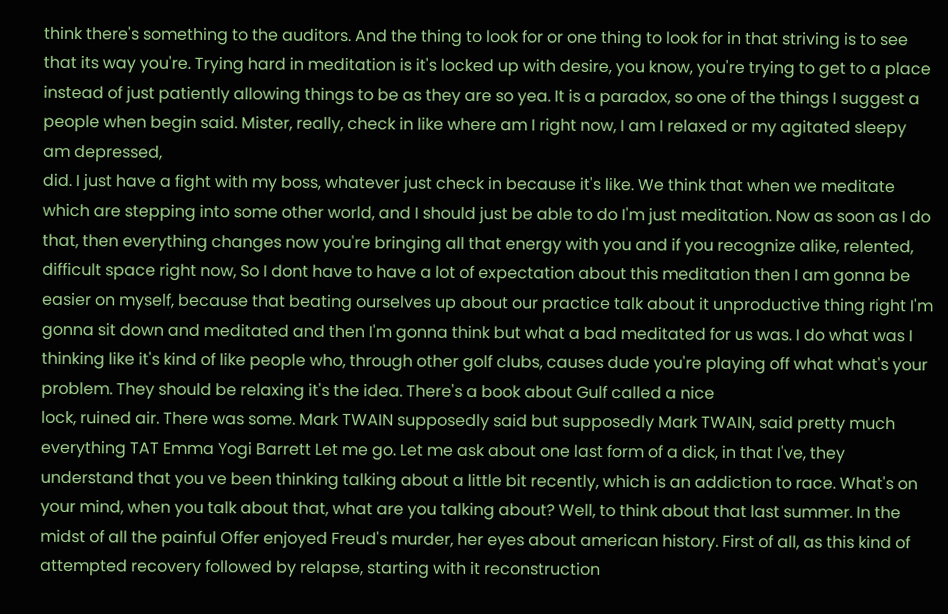think there's something to the auditors. And the thing to look for or one thing to look for in that striving is to see that its way you're. Trying hard in meditation is it's locked up with desire, you know, you're trying to get to a place instead of just patiently allowing things to be as they are so yea. It is a paradox, so one of the things I suggest a people when begin said. Mister, really, check in like where am I right now, I am I relaxed or my agitated sleepy am depressed,
did. I just have a fight with my boss, whatever just check in because it's like. We think that when we meditate which are stepping into some other world, and I should just be able to do I'm just meditation. Now as soon as I do that, then everything changes now you're bringing all that energy with you and if you recognize alike, relented, difficult space right now, So I dont have to have a lot of expectation about this meditation then I am gonna be easier on myself, because that beating ourselves up about our practice talk about it unproductive thing right I'm gonna sit down and meditated and then I'm gonna think but what a bad meditated for us was. I do what was I thinking like it's kind of like people who, through other golf clubs, causes dude you're playing off what what's your problem. They should be relaxing it's the idea. There's a book about Gulf called a nice
lock, ruined air. There was some. Mark TWAIN supposedly said but supposedly Mark TWAIN, said pretty much everything TAT Emma Yogi Barrett Let me go. Let me ask about one last form of a dick, in that I've, they understand that you ve been thinking talking about a little bit recently, which is an addiction to race. What's on your mind, when you talk about that, what are you talking about? Well, to think about that last summer. In the midst of all the painful Offer enjoyed Freud's murder, her eyes about american history. First of all, as this kind of attempted recovery followed by relapse, starting with it reconstruction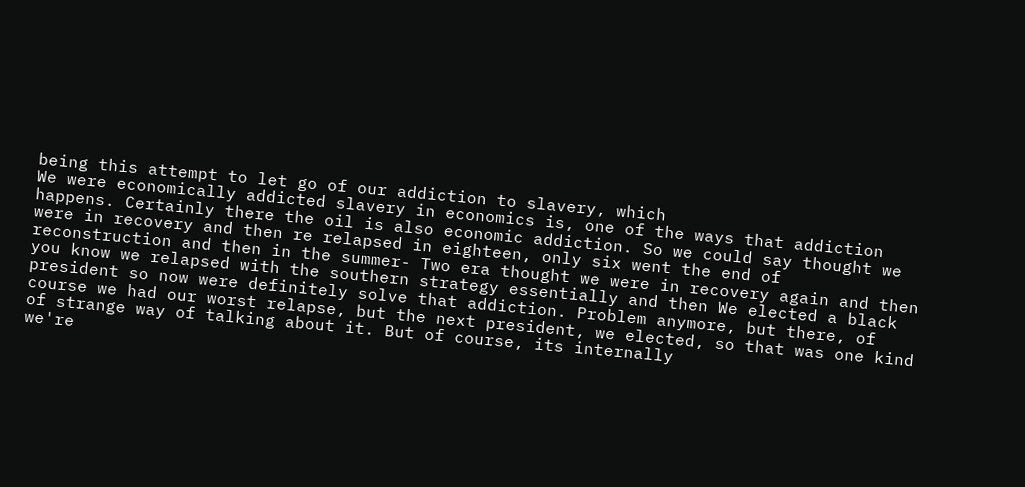being this attempt to let go of our addiction to slavery, which
We were economically addicted slavery in economics is, one of the ways that addiction happens. Certainly there the oil is also economic addiction. So we could say thought we were in recovery and then re relapsed in eighteen, only six went the end of reconstruction and then in the summer- Two era thought we were in recovery again and then you know we relapsed with the southern strategy essentially and then We elected a black president so now were definitely solve that addiction. Problem anymore, but there, of course we had our worst relapse, but the next president, we elected, so that was one kind of strange way of talking about it. But of course, its internally
we're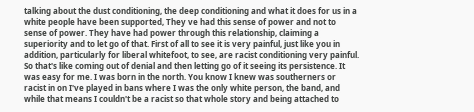talking about the dust conditioning, the deep conditioning and what it does for us in a white people have been supported, They ve had this sense of power and not to sense of power. They have had power through this relationship, claiming a superiority and to let go of that. First of all to see it is very painful, just like you in addition, particularly for liberal whitefoot, to see, are racist conditioning very painful. So that's like coming out of denial and then letting go of it seeing its persistence. It was easy for me. I was born in the north. You know I knew was southerners or racist in on I've played in bans where I was the only white person, the band, and while that means I couldn't be a racist so that whole story and being attached to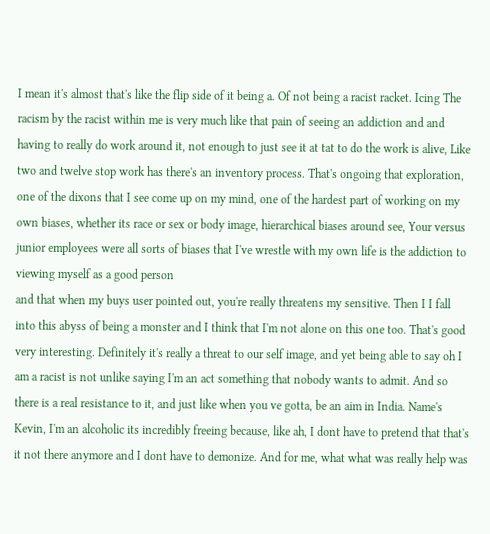I mean it's almost that's like the flip side of it being a. Of not being a racist racket. Icing The racism by the racist within me is very much like that pain of seeing an addiction and and having to really do work around it, not enough to just see it at tat to do the work is alive, Like two and twelve stop work has there's an inventory process. That's ongoing that exploration, one of the dixons that I see come up on my mind, one of the hardest part of working on my own biases, whether its race or sex or body image, hierarchical biases around see, Your versus junior employees were all sorts of biases that I've wrestle with my own life is the addiction to viewing myself as a good person
and that when my buys user pointed out, you're really threatens my sensitive. Then I I fall into this abyss of being a monster and I think that I'm not alone on this one too. That's good very interesting. Definitely it's really a threat to our self image, and yet being able to say oh I am a racist is not unlike saying I'm an act something that nobody wants to admit. And so there is a real resistance to it, and just like when you ve gotta, be an aim in India. Name's Kevin, I'm an alcoholic its incredibly freeing because, like ah, I dont have to pretend that that's it not there anymore and I dont have to demonize. And for me, what what was really help was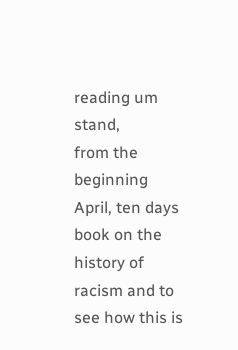reading um stand,
from the beginning April, ten days book on the history of racism and to see how this is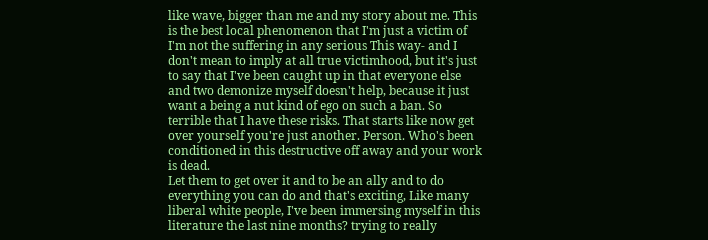like wave, bigger than me and my story about me. This is the best local phenomenon that I'm just a victim of I'm not the suffering in any serious This way- and I don't mean to imply at all true victimhood, but it's just to say that I've been caught up in that everyone else and two demonize myself doesn't help, because it just want a being a nut kind of ego on such a ban. So terrible that I have these risks. That starts like now get over yourself you're just another. Person. Who's been conditioned in this destructive off away and your work is dead.
Let them to get over it and to be an ally and to do everything you can do and that's exciting, Like many liberal white people, I've been immersing myself in this literature the last nine months? trying to really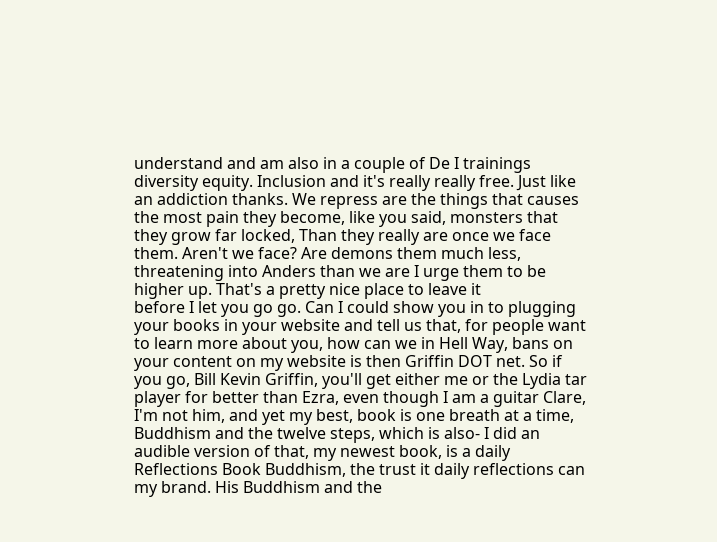understand and am also in a couple of De I trainings diversity equity. Inclusion and it's really really free. Just like an addiction thanks. We repress are the things that causes the most pain they become, like you said, monsters that they grow far locked, Than they really are once we face them. Aren't we face? Are demons them much less, threatening into Anders than we are I urge them to be higher up. That's a pretty nice place to leave it
before I let you go go. Can I could show you in to plugging your books in your website and tell us that, for people want to learn more about you, how can we in Hell Way, bans on your content on my website is then Griffin DOT net. So if you go, Bill Kevin Griffin, you'll get either me or the Lydia tar player for better than Ezra, even though I am a guitar Clare, I'm not him, and yet my best, book is one breath at a time, Buddhism and the twelve steps, which is also- I did an audible version of that, my newest book, is a daily Reflections Book Buddhism, the trust it daily reflections can my brand. His Buddhism and the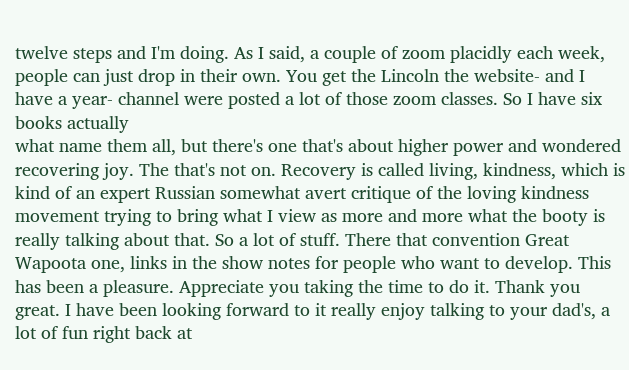twelve steps and I'm doing. As I said, a couple of zoom placidly each week, people can just drop in their own. You get the Lincoln the website- and I have a year- channel were posted a lot of those zoom classes. So I have six books actually
what name them all, but there's one that's about higher power and wondered recovering joy. The that's not on. Recovery is called living, kindness, which is kind of an expert Russian somewhat avert critique of the loving kindness movement trying to bring what I view as more and more what the booty is really talking about that. So a lot of stuff. There that convention Great Wapoota one, links in the show notes for people who want to develop. This has been a pleasure. Appreciate you taking the time to do it. Thank you great. I have been looking forward to it really enjoy talking to your dad's, a lot of fun right back at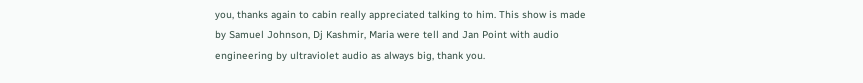you, thanks again to cabin really appreciated talking to him. This show is made by Samuel Johnson, Dj Kashmir, Maria were tell and Jan Point with audio engineering by ultraviolet audio as always big, thank you.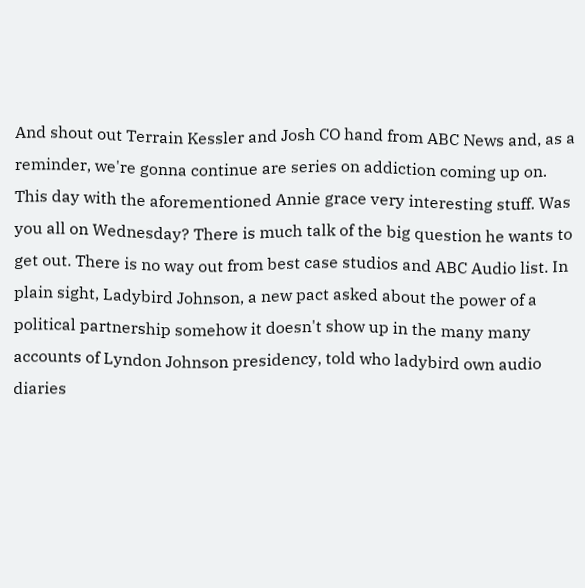And shout out Terrain Kessler and Josh CO hand from ABC News and, as a reminder, we're gonna continue are series on addiction coming up on. This day with the aforementioned Annie grace very interesting stuff. Was you all on Wednesday? There is much talk of the big question he wants to get out. There is no way out from best case studios and ABC Audio list. In plain sight, Ladybird Johnson, a new pact asked about the power of a political partnership somehow it doesn't show up in the many many accounts of Lyndon Johnson presidency, told who ladybird own audio diaries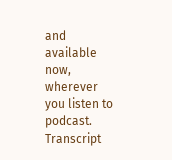and available now, wherever you listen to podcast.
Transcript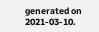generated on 2021-03-10.